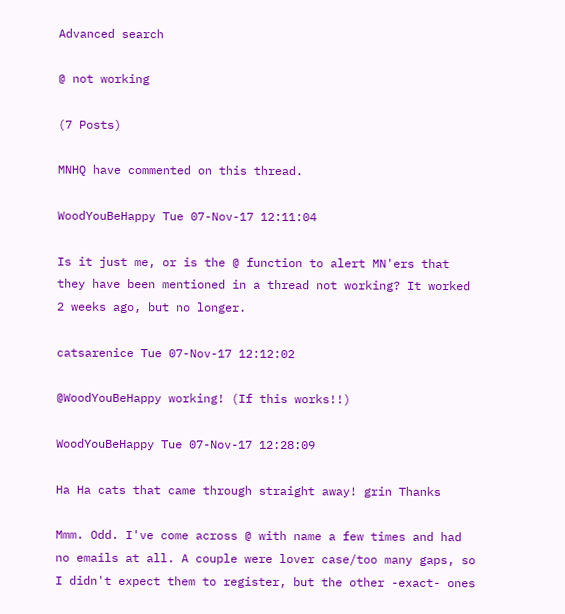Advanced search

@ not working

(7 Posts)

MNHQ have commented on this thread.

WoodYouBeHappy Tue 07-Nov-17 12:11:04

Is it just me, or is the @ function to alert MN'ers that they have been mentioned in a thread not working? It worked 2 weeks ago, but no longer.

catsarenice Tue 07-Nov-17 12:12:02

@WoodYouBeHappy working! (If this works!!)

WoodYouBeHappy Tue 07-Nov-17 12:28:09

Ha Ha cats that came through straight away! grin Thanks

Mmm. Odd. I've come across @ with name a few times and had no emails at all. A couple were lover case/too many gaps, so I didn't expect them to register, but the other -exact- ones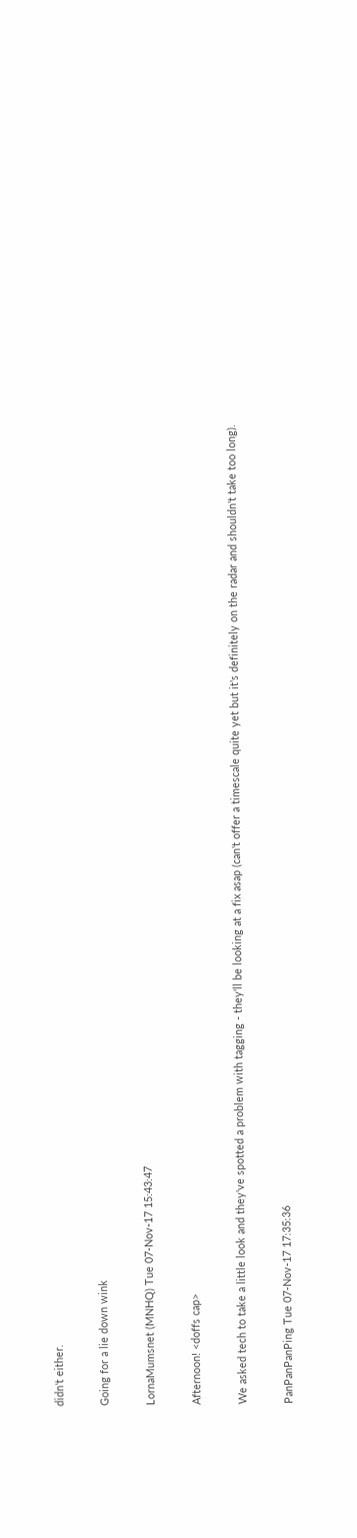didn't either.

Going for a lie down wink

LornaMumsnet (MNHQ) Tue 07-Nov-17 15:43:47

Afternoon! <doffs cap>

We asked tech to take a little look and they've spotted a problem with tagging - they'll be looking at a fix asap (can't offer a timescale quite yet but it's definitely on the radar and shouldn't take too long).

PanPanPanPing Tue 07-Nov-17 17:35:36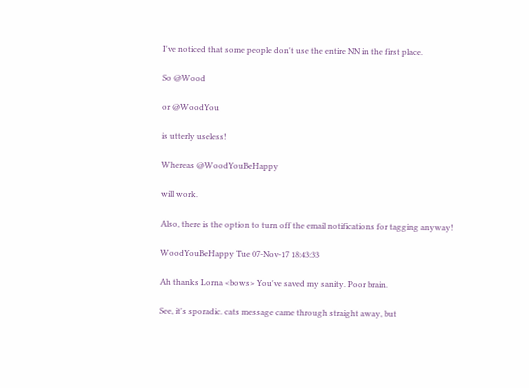I've noticed that some people don't use the entire NN in the first place.

So @Wood

or @WoodYou

is utterly useless!

Whereas @WoodYouBeHappy

will work.

Also, there is the option to turn off the email notifications for tagging anyway!

WoodYouBeHappy Tue 07-Nov-17 18:43:33

Ah thanks Lorna <bows> You've saved my sanity. Poor brain.

See, it's sporadic. cats message came through straight away, but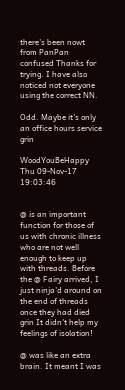there's been nowt from PanPan confused Thanks for trying. I have also noticed not everyone using the correct NN.

Odd. Maybe it's only an office hours service grin

WoodYouBeHappy Thu 09-Nov-17 19:03:46


@ is an important function for those of us with chronic illness who are not well enough to keep up with threads. Before the @ Fairy arrived, I just ninja'd around on the end of threads once they had died grin It didn't help my feelings of isolation!

@ was like an extra brain. It meant I was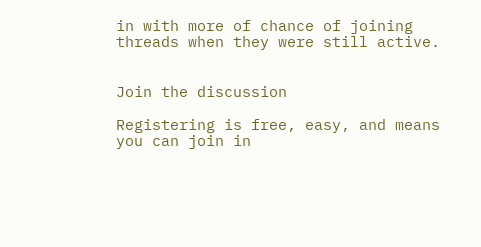in with more of chance of joining threads when they were still active.


Join the discussion

Registering is free, easy, and means you can join in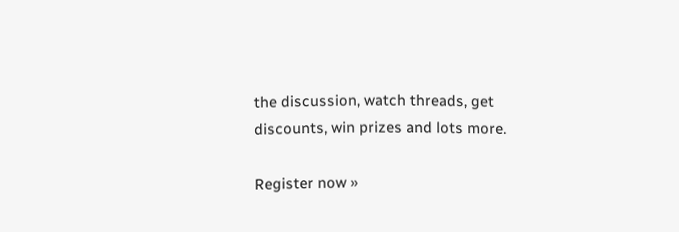the discussion, watch threads, get discounts, win prizes and lots more.

Register now »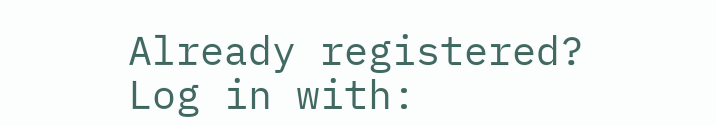Already registered? Log in with: